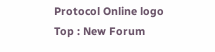Protocol Online logo
Top : New Forum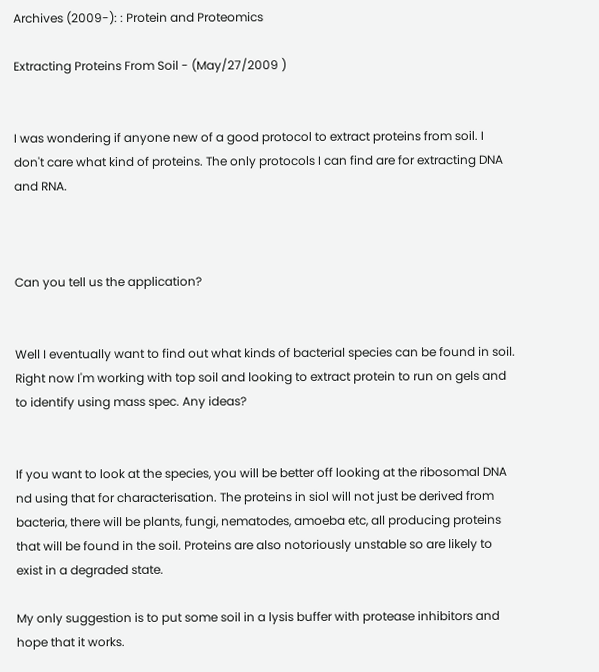Archives (2009-): : Protein and Proteomics

Extracting Proteins From Soil - (May/27/2009 )


I was wondering if anyone new of a good protocol to extract proteins from soil. I don't care what kind of proteins. The only protocols I can find are for extracting DNA and RNA.



Can you tell us the application?


Well I eventually want to find out what kinds of bacterial species can be found in soil. Right now I'm working with top soil and looking to extract protein to run on gels and to identify using mass spec. Any ideas?


If you want to look at the species, you will be better off looking at the ribosomal DNA nd using that for characterisation. The proteins in siol will not just be derived from bacteria, there will be plants, fungi, nematodes, amoeba etc, all producing proteins that will be found in the soil. Proteins are also notoriously unstable so are likely to exist in a degraded state.

My only suggestion is to put some soil in a lysis buffer with protease inhibitors and hope that it works.